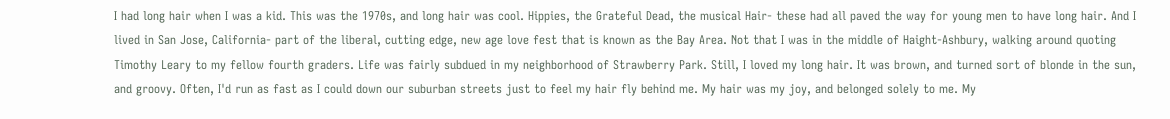I had long hair when I was a kid. This was the 1970s, and long hair was cool. Hippies, the Grateful Dead, the musical Hair- these had all paved the way for young men to have long hair. And I lived in San Jose, California- part of the liberal, cutting edge, new age love fest that is known as the Bay Area. Not that I was in the middle of Haight-Ashbury, walking around quoting Timothy Leary to my fellow fourth graders. Life was fairly subdued in my neighborhood of Strawberry Park. Still, I loved my long hair. It was brown, and turned sort of blonde in the sun, and groovy. Often, I'd run as fast as I could down our suburban streets just to feel my hair fly behind me. My hair was my joy, and belonged solely to me. My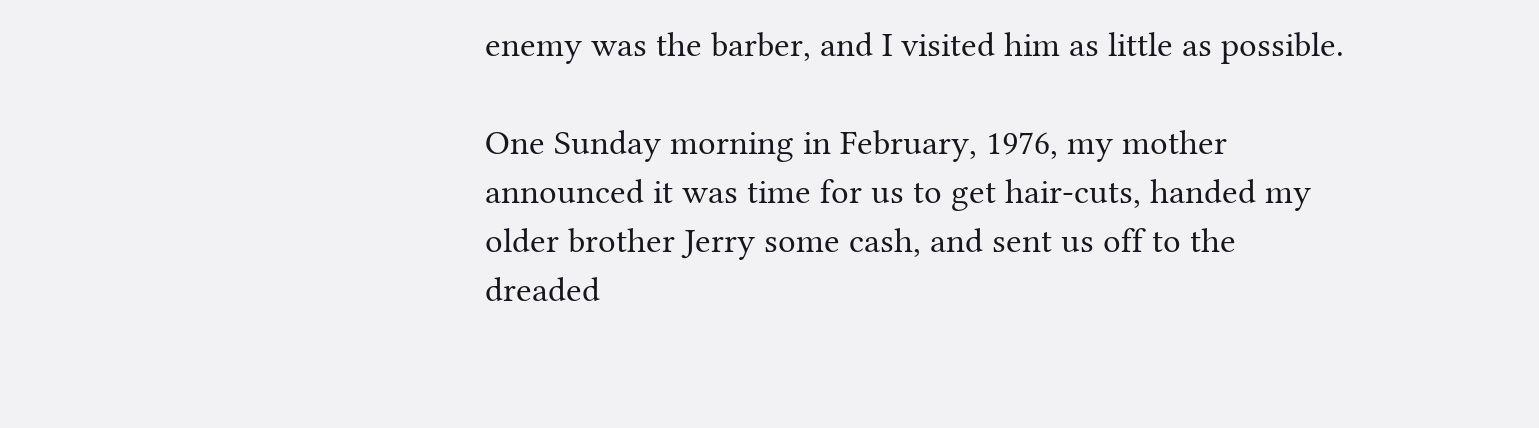enemy was the barber, and I visited him as little as possible.

One Sunday morning in February, 1976, my mother announced it was time for us to get hair-cuts, handed my older brother Jerry some cash, and sent us off to the dreaded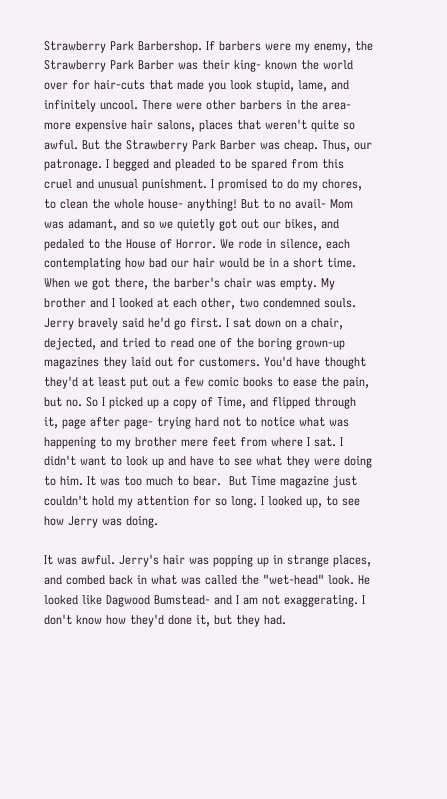Strawberry Park Barbershop. If barbers were my enemy, the Strawberry Park Barber was their king- known the world over for hair-cuts that made you look stupid, lame, and infinitely uncool. There were other barbers in the area- more expensive hair salons, places that weren't quite so awful. But the Strawberry Park Barber was cheap. Thus, our patronage. I begged and pleaded to be spared from this cruel and unusual punishment. I promised to do my chores, to clean the whole house- anything! But to no avail- Mom was adamant, and so we quietly got out our bikes, and pedaled to the House of Horror. We rode in silence, each contemplating how bad our hair would be in a short time. When we got there, the barber's chair was empty. My brother and I looked at each other, two condemned souls. Jerry bravely said he'd go first. I sat down on a chair, dejected, and tried to read one of the boring grown-up magazines they laid out for customers. You'd have thought they'd at least put out a few comic books to ease the pain, but no. So I picked up a copy of Time, and flipped through it, page after page- trying hard not to notice what was happening to my brother mere feet from where I sat. I didn't want to look up and have to see what they were doing to him. It was too much to bear.  But Time magazine just couldn't hold my attention for so long. I looked up, to see how Jerry was doing.

It was awful. Jerry's hair was popping up in strange places, and combed back in what was called the "wet-head" look. He looked like Dagwood Bumstead- and I am not exaggerating. I don't know how they'd done it, but they had.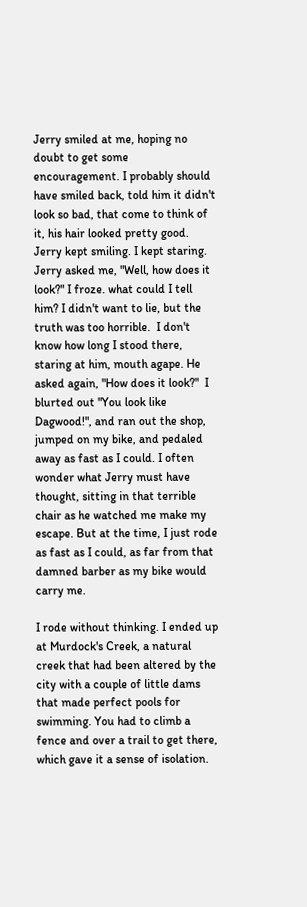Jerry smiled at me, hoping no doubt to get some encouragement. I probably should have smiled back, told him it didn't look so bad, that come to think of it, his hair looked pretty good. Jerry kept smiling. I kept staring. Jerry asked me, "Well, how does it look?" I froze. what could I tell him? I didn't want to lie, but the truth was too horrible.  I don't know how long I stood there, staring at him, mouth agape. He asked again, "How does it look?"  I blurted out "You look like Dagwood!", and ran out the shop, jumped on my bike, and pedaled away as fast as I could. I often wonder what Jerry must have thought, sitting in that terrible chair as he watched me make my escape. But at the time, I just rode as fast as I could, as far from that damned barber as my bike would carry me.

I rode without thinking. I ended up at Murdock's Creek, a natural creek that had been altered by the city with a couple of little dams that made perfect pools for swimming. You had to climb a fence and over a trail to get there, which gave it a sense of isolation.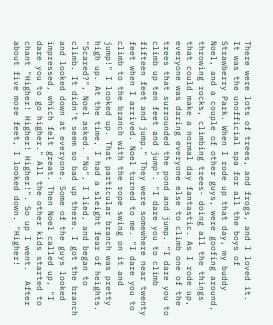There were lots of trees, and frogs, and I loved it.  It was the unofficial spa for all the boys of Strawberry Park. When I rode up that day, my buddy Noel, and a couple of other guys, were goofing around, throwing rocks, climbing trees- doing all the things that could make a normal day fantastic. As I rode up, everyone was daring everyone else to climb one of the trees that surrounded the pond and jump. "I dare you to climb up ten feet and jump". "I dare you to climb fifteen feet and jump." They were somewhere near twenty feet when I arrived. Noel turned to me. "I dare you to climb to the branch with the rope swing on it and jump!" I looked up. That particular branch was pretty high up. At the time, I had a sleight fear of heights. "Scared?", Noel asked. "No", I lied, and began to climb. It didn't seem so bad up there. I got the branch and looked down at everyone. Some of the guys looked impressed, which felt great. Then Noel called up, "I dare you to go higher." All the other kids started to chant "Higher! Higher! Higher!". So up I went.  After about five more feet, I looked down. "Higher!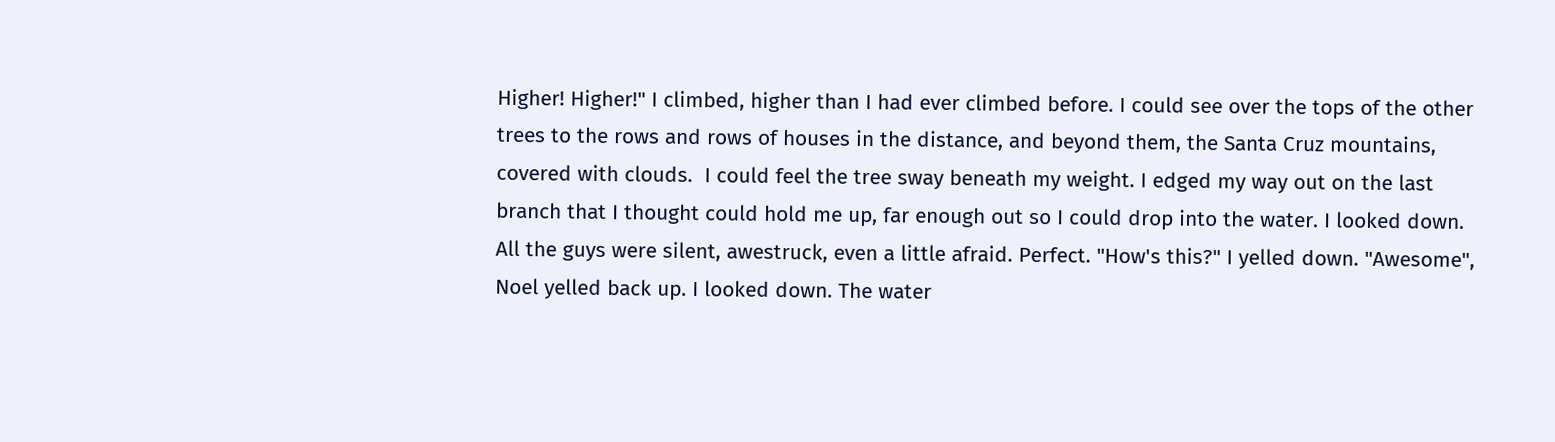Higher! Higher!" I climbed, higher than I had ever climbed before. I could see over the tops of the other trees to the rows and rows of houses in the distance, and beyond them, the Santa Cruz mountains, covered with clouds.  I could feel the tree sway beneath my weight. I edged my way out on the last branch that I thought could hold me up, far enough out so I could drop into the water. I looked down. All the guys were silent, awestruck, even a little afraid. Perfect. "How's this?" I yelled down. "Awesome", Noel yelled back up. I looked down. The water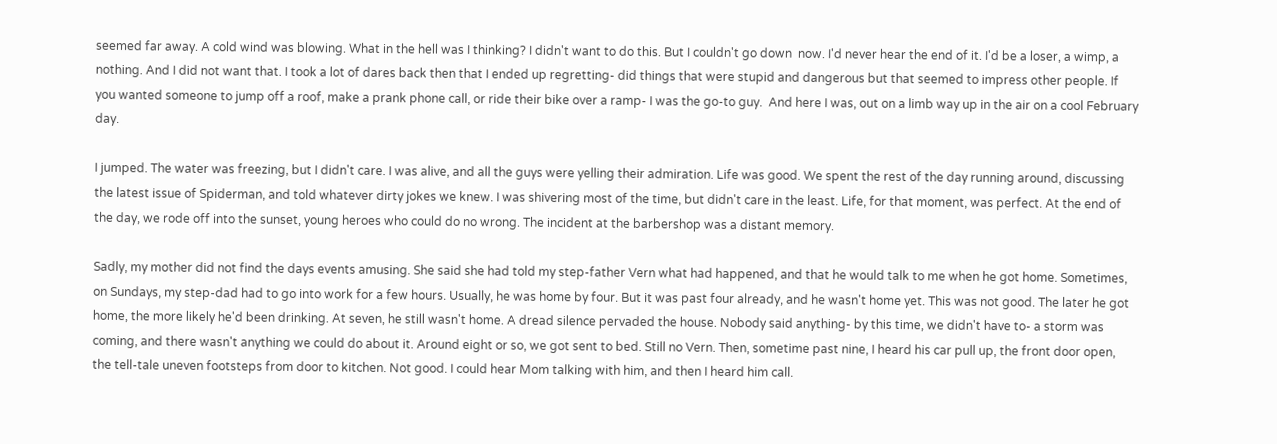seemed far away. A cold wind was blowing. What in the hell was I thinking? I didn't want to do this. But I couldn't go down  now. I'd never hear the end of it. I'd be a loser, a wimp, a nothing. And I did not want that. I took a lot of dares back then that I ended up regretting- did things that were stupid and dangerous but that seemed to impress other people. If you wanted someone to jump off a roof, make a prank phone call, or ride their bike over a ramp- I was the go-to guy.  And here I was, out on a limb way up in the air on a cool February day.

I jumped. The water was freezing, but I didn't care. I was alive, and all the guys were yelling their admiration. Life was good. We spent the rest of the day running around, discussing the latest issue of Spiderman, and told whatever dirty jokes we knew. I was shivering most of the time, but didn't care in the least. Life, for that moment, was perfect. At the end of the day, we rode off into the sunset, young heroes who could do no wrong. The incident at the barbershop was a distant memory.

Sadly, my mother did not find the days events amusing. She said she had told my step-father Vern what had happened, and that he would talk to me when he got home. Sometimes, on Sundays, my step-dad had to go into work for a few hours. Usually, he was home by four. But it was past four already, and he wasn't home yet. This was not good. The later he got home, the more likely he'd been drinking. At seven, he still wasn't home. A dread silence pervaded the house. Nobody said anything- by this time, we didn't have to- a storm was coming, and there wasn't anything we could do about it. Around eight or so, we got sent to bed. Still no Vern. Then, sometime past nine, I heard his car pull up, the front door open, the tell-tale uneven footsteps from door to kitchen. Not good. I could hear Mom talking with him, and then I heard him call.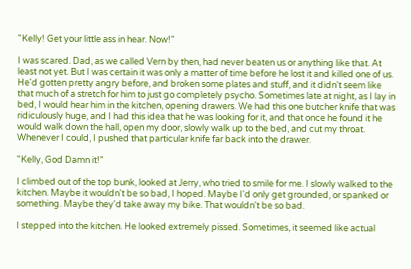"Kelly! Get your little ass in hear. Now!"

I was scared. Dad, as we called Vern by then, had never beaten us or anything like that. At least not yet. But I was certain it was only a matter of time before he lost it and killed one of us. He'd gotten pretty angry before, and broken some plates and stuff, and it didn't seem like that much of a stretch for him to just go completely psycho. Sometimes late at night, as I lay in bed, I would hear him in the kitchen, opening drawers. We had this one butcher knife that was ridiculously huge, and I had this idea that he was looking for it, and that once he found it he would walk down the hall, open my door, slowly walk up to the bed, and cut my throat.  Whenever I could, I pushed that particular knife far back into the drawer.

"Kelly, God Damn it!"

I climbed out of the top bunk, looked at Jerry, who tried to smile for me. I slowly walked to the kitchen. Maybe it wouldn't be so bad, I hoped. Maybe I'd only get grounded, or spanked or something. Maybe they'd take away my bike. That wouldn't be so bad.

I stepped into the kitchen. He looked extremely pissed. Sometimes, it seemed like actual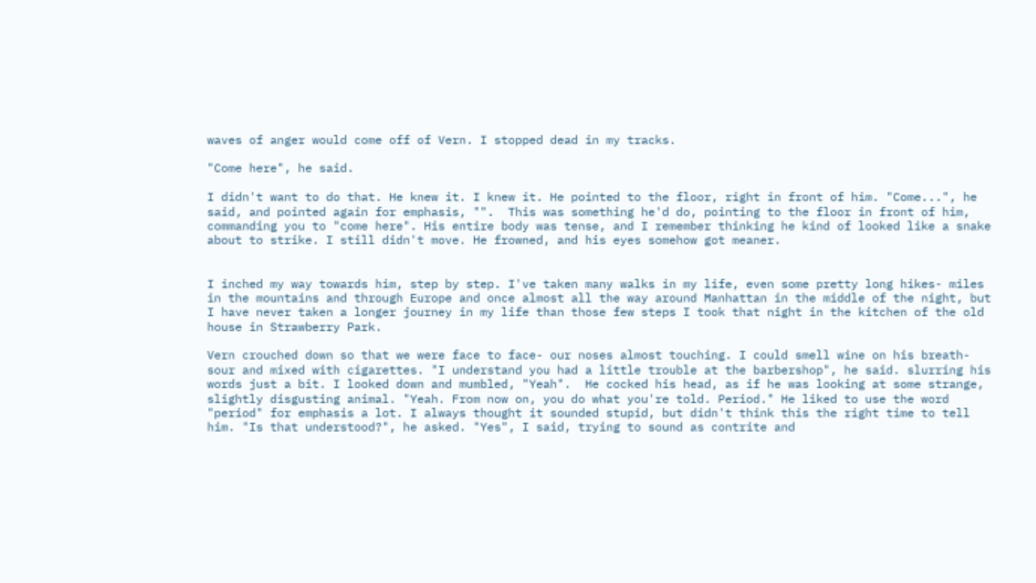waves of anger would come off of Vern. I stopped dead in my tracks.

"Come here", he said.

I didn't want to do that. He knew it. I knew it. He pointed to the floor, right in front of him. "Come...", he said, and pointed again for emphasis, "".  This was something he'd do, pointing to the floor in front of him, commanding you to "come here". His entire body was tense, and I remember thinking he kind of looked like a snake about to strike. I still didn't move. He frowned, and his eyes somehow got meaner.


I inched my way towards him, step by step. I've taken many walks in my life, even some pretty long hikes- miles in the mountains and through Europe and once almost all the way around Manhattan in the middle of the night, but I have never taken a longer journey in my life than those few steps I took that night in the kitchen of the old house in Strawberry Park.

Vern crouched down so that we were face to face- our noses almost touching. I could smell wine on his breath- sour and mixed with cigarettes. "I understand you had a little trouble at the barbershop", he said. slurring his words just a bit. I looked down and mumbled, "Yeah".  He cocked his head, as if he was looking at some strange, slightly disgusting animal. "Yeah. From now on, you do what you're told. Period." He liked to use the word "period" for emphasis a lot. I always thought it sounded stupid, but didn't think this the right time to tell him. "Is that understood?", he asked. "Yes", I said, trying to sound as contrite and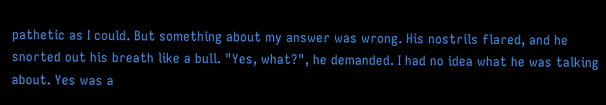pathetic as I could. But something about my answer was wrong. His nostrils flared, and he snorted out his breath like a bull. "Yes, what?", he demanded. I had no idea what he was talking about. Yes was a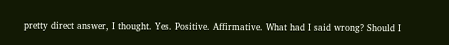pretty direct answer, I thought. Yes. Positive. Affirmative. What had I said wrong? Should I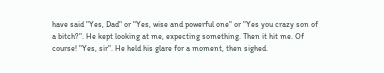have said "Yes, Dad" or "Yes, wise and powerful one" or "Yes you crazy son of a bitch?". He kept looking at me, expecting something. Then it hit me. Of course! "Yes, sir". He held his glare for a moment, then sighed.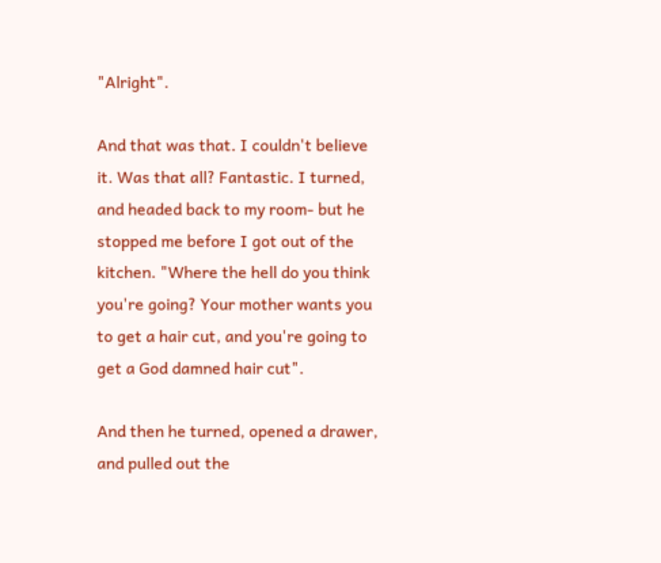"Alright".

And that was that. I couldn't believe it. Was that all? Fantastic. I turned, and headed back to my room- but he stopped me before I got out of the kitchen. "Where the hell do you think you're going? Your mother wants you to get a hair cut, and you're going to get a God damned hair cut".

And then he turned, opened a drawer, and pulled out the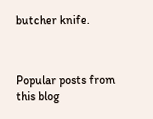butcher knife.



Popular posts from this blog